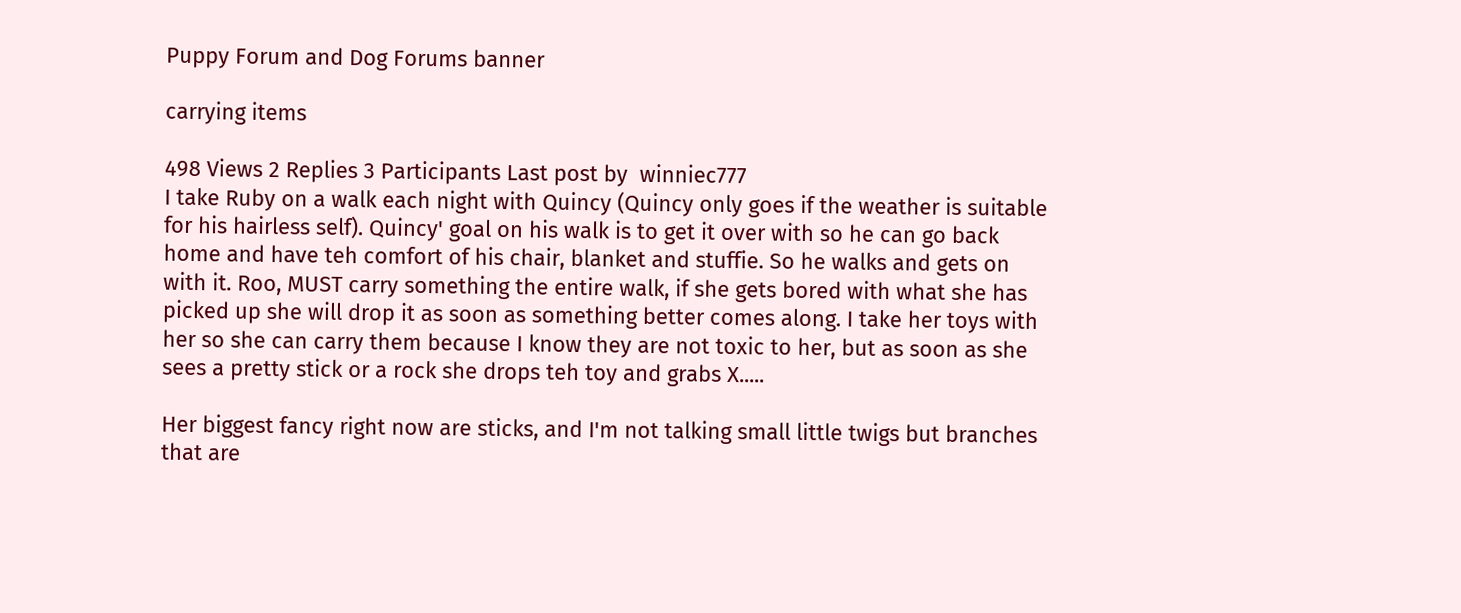Puppy Forum and Dog Forums banner

carrying items

498 Views 2 Replies 3 Participants Last post by  winniec777
I take Ruby on a walk each night with Quincy (Quincy only goes if the weather is suitable for his hairless self). Quincy' goal on his walk is to get it over with so he can go back home and have teh comfort of his chair, blanket and stuffie. So he walks and gets on with it. Roo, MUST carry something the entire walk, if she gets bored with what she has picked up she will drop it as soon as something better comes along. I take her toys with her so she can carry them because I know they are not toxic to her, but as soon as she sees a pretty stick or a rock she drops teh toy and grabs X.....

Her biggest fancy right now are sticks, and I'm not talking small little twigs but branches that are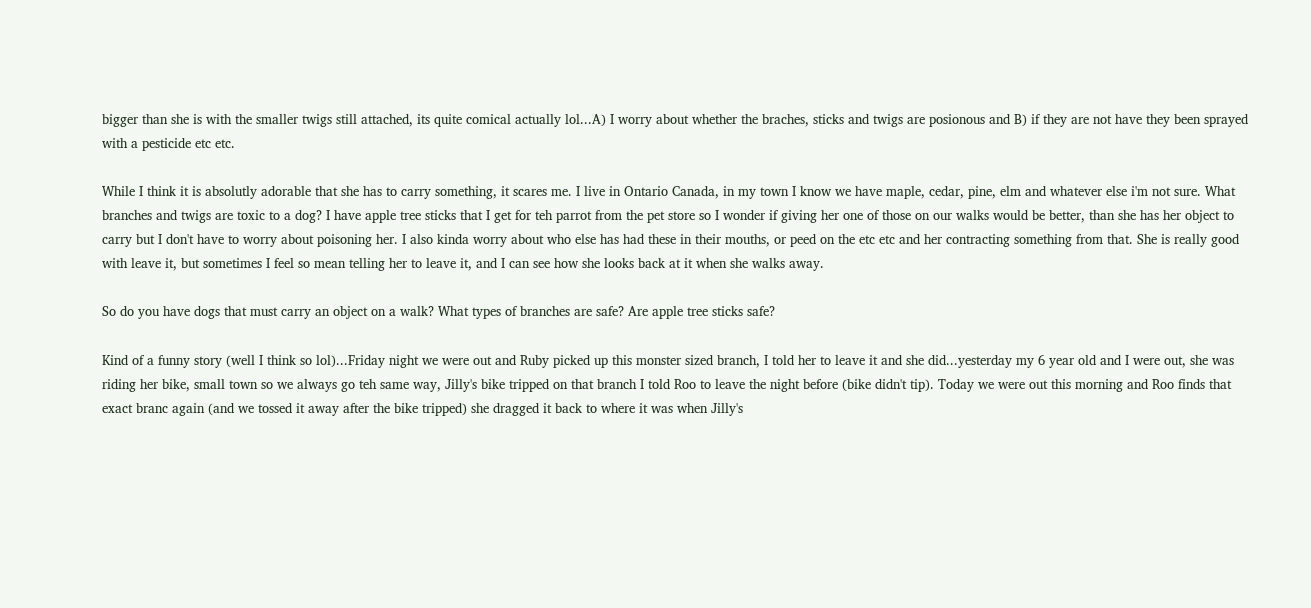bigger than she is with the smaller twigs still attached, its quite comical actually lol...A) I worry about whether the braches, sticks and twigs are posionous and B) if they are not have they been sprayed with a pesticide etc etc.

While I think it is absolutly adorable that she has to carry something, it scares me. I live in Ontario Canada, in my town I know we have maple, cedar, pine, elm and whatever else i'm not sure. What branches and twigs are toxic to a dog? I have apple tree sticks that I get for teh parrot from the pet store so I wonder if giving her one of those on our walks would be better, than she has her object to carry but I don't have to worry about poisoning her. I also kinda worry about who else has had these in their mouths, or peed on the etc etc and her contracting something from that. She is really good with leave it, but sometimes I feel so mean telling her to leave it, and I can see how she looks back at it when she walks away.

So do you have dogs that must carry an object on a walk? What types of branches are safe? Are apple tree sticks safe?

Kind of a funny story (well I think so lol)...Friday night we were out and Ruby picked up this monster sized branch, I told her to leave it and she did...yesterday my 6 year old and I were out, she was riding her bike, small town so we always go teh same way, Jilly's bike tripped on that branch I told Roo to leave the night before (bike didn't tip). Today we were out this morning and Roo finds that exact branc again (and we tossed it away after the bike tripped) she dragged it back to where it was when Jilly's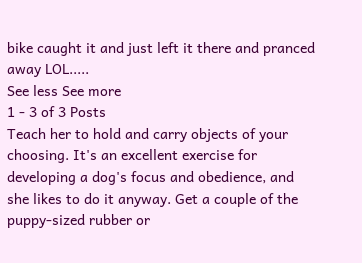bike caught it and just left it there and pranced away LOL.....
See less See more
1 - 3 of 3 Posts
Teach her to hold and carry objects of your choosing. It's an excellent exercise for developing a dog's focus and obedience, and she likes to do it anyway. Get a couple of the puppy-sized rubber or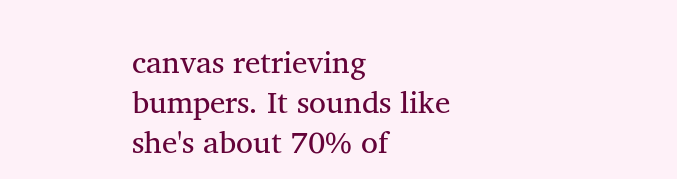canvas retrieving bumpers. It sounds like she's about 70% of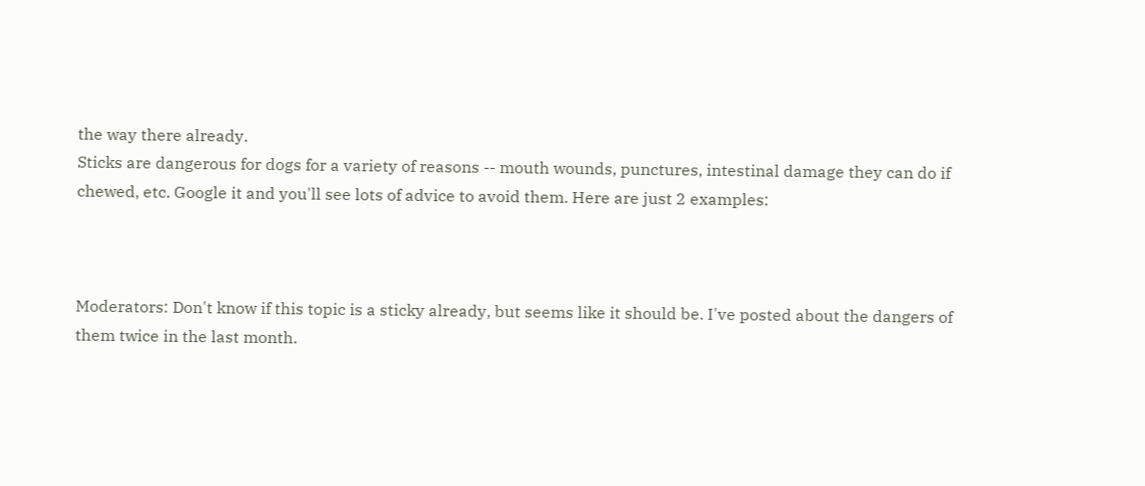the way there already.
Sticks are dangerous for dogs for a variety of reasons -- mouth wounds, punctures, intestinal damage they can do if chewed, etc. Google it and you'll see lots of advice to avoid them. Here are just 2 examples:



Moderators: Don't know if this topic is a sticky already, but seems like it should be. I've posted about the dangers of them twice in the last month.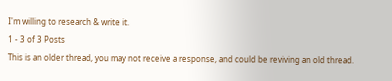I'm willing to research & write it.
1 - 3 of 3 Posts
This is an older thread, you may not receive a response, and could be reviving an old thread.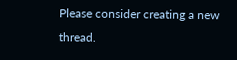Please consider creating a new thread.